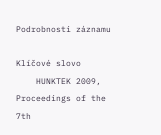Podrobnosti záznamu

Klíčové slovo
    HUNKTEK 2009, Proceedings of the 7th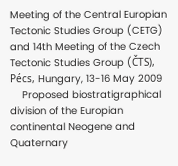Meeting of the Central Europian Tectonic Studies Group (CETG) and 14th Meeting of the Czech Tectonic Studies Group (ČTS), Pécs, Hungary, 13-16 May 2009
    Proposed biostratigraphical division of the Europian continental Neogene and Quaternary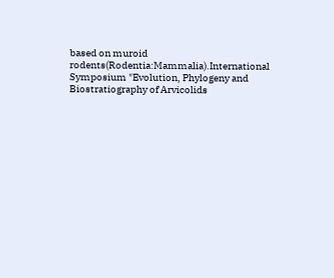based on muroid rodents(Rodentia:Mammalia).International Symposium "Evolution, Phylogeny and Biostratiography of Arvicolids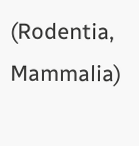(Rodentia, Mammalia)